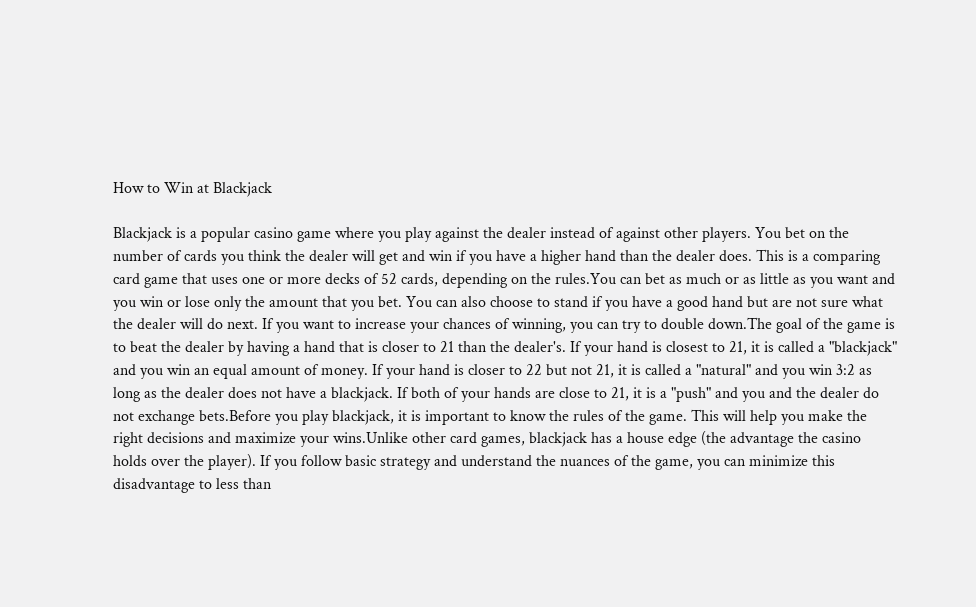How to Win at Blackjack

Blackjack is a popular casino game where you play against the dealer instead of against other players. You bet on the number of cards you think the dealer will get and win if you have a higher hand than the dealer does. This is a comparing card game that uses one or more decks of 52 cards, depending on the rules.You can bet as much or as little as you want and you win or lose only the amount that you bet. You can also choose to stand if you have a good hand but are not sure what the dealer will do next. If you want to increase your chances of winning, you can try to double down.The goal of the game is to beat the dealer by having a hand that is closer to 21 than the dealer's. If your hand is closest to 21, it is called a "blackjack" and you win an equal amount of money. If your hand is closer to 22 but not 21, it is called a "natural" and you win 3:2 as long as the dealer does not have a blackjack. If both of your hands are close to 21, it is a "push" and you and the dealer do not exchange bets.Before you play blackjack, it is important to know the rules of the game. This will help you make the right decisions and maximize your wins.Unlike other card games, blackjack has a house edge (the advantage the casino holds over the player). If you follow basic strategy and understand the nuances of the game, you can minimize this disadvantage to less than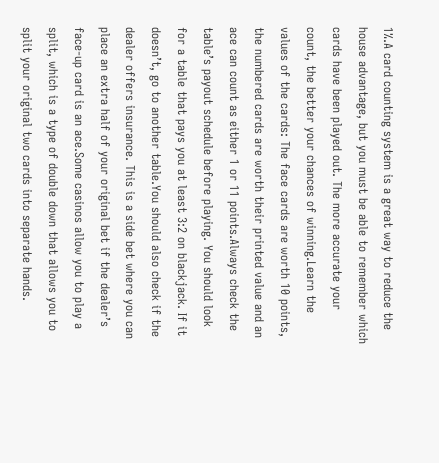1%.A card counting system is a great way to reduce the house advantage, but you must be able to remember which cards have been played out. The more accurate your count, the better your chances of winning.Learn the values of the cards: The face cards are worth 10 points, the numbered cards are worth their printed value and an ace can count as either 1 or 11 points.Always check the table’s payout schedule before playing. You should look for a table that pays you at least 3:2 on blackjack. If it doesn’t, go to another table.You should also check if the dealer offers insurance. This is a side bet where you can place an extra half of your original bet if the dealer’s face-up card is an ace.Some casinos allow you to play a split, which is a type of double down that allows you to split your original two cards into separate hands.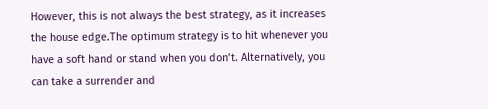However, this is not always the best strategy, as it increases the house edge.The optimum strategy is to hit whenever you have a soft hand or stand when you don’t. Alternatively, you can take a surrender and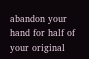abandon your hand for half of your original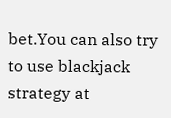bet.You can also try to use blackjack strategy at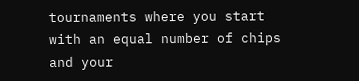tournaments where you start with an equal number of chips and your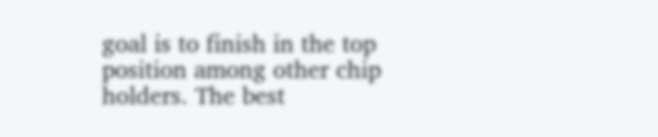goal is to finish in the top position among other chip holders. The best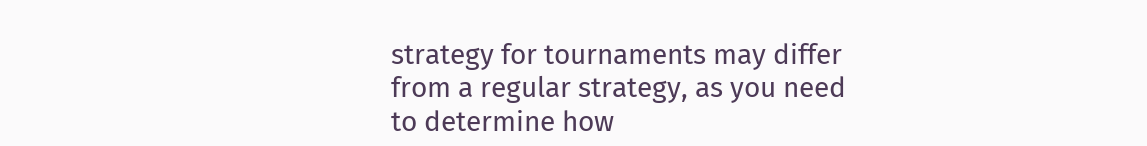strategy for tournaments may differ from a regular strategy, as you need to determine how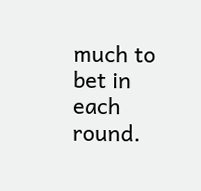much to bet in each round.